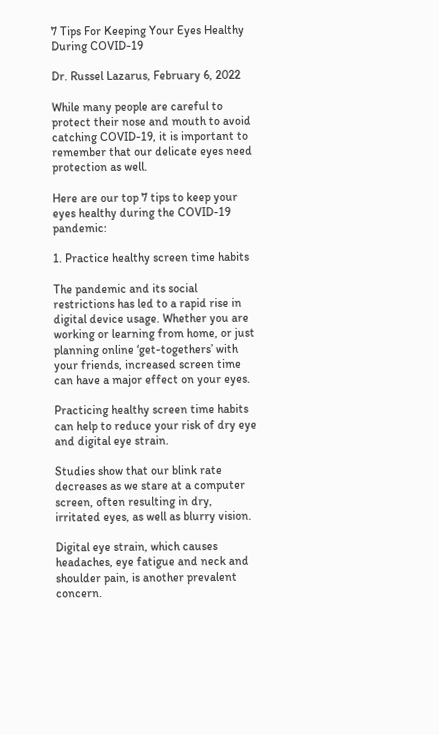7 Tips For Keeping Your Eyes Healthy During COVID-19

Dr. Russel Lazarus, February 6, 2022

While many people are careful to protect their nose and mouth to avoid catching COVID-19, it is important to remember that our delicate eyes need protection as well.

Here are our top 7 tips to keep your eyes healthy during the COVID-19 pandemic:

1. Practice healthy screen time habits

The pandemic and its social restrictions has led to a rapid rise in digital device usage. Whether you are working or learning from home, or just planning online ‘get-togethers’ with your friends, increased screen time can have a major effect on your eyes.

Practicing healthy screen time habits can help to reduce your risk of dry eye and digital eye strain.

Studies show that our blink rate decreases as we stare at a computer screen, often resulting in dry, irritated eyes, as well as blurry vision.

Digital eye strain, which causes headaches, eye fatigue and neck and shoulder pain, is another prevalent concern.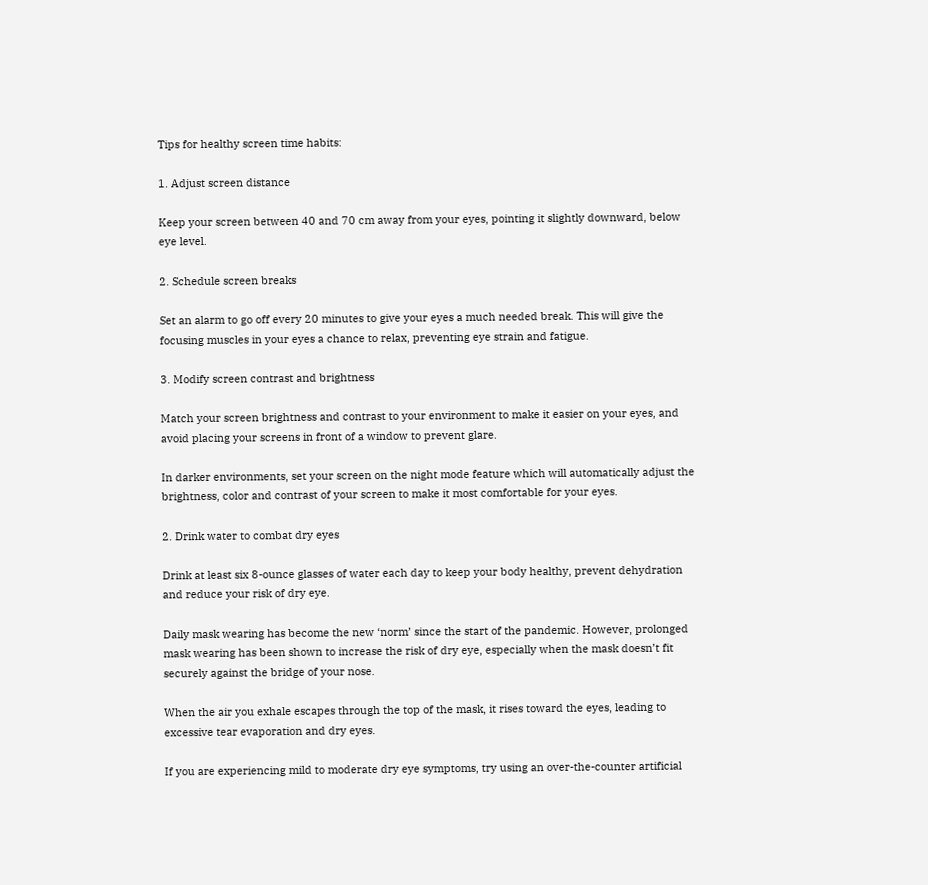Tips for healthy screen time habits:

1. Adjust screen distance

Keep your screen between 40 and 70 cm away from your eyes, pointing it slightly downward, below eye level.

2. Schedule screen breaks

Set an alarm to go off every 20 minutes to give your eyes a much needed break. This will give the focusing muscles in your eyes a chance to relax, preventing eye strain and fatigue.

3. Modify screen contrast and brightness

Match your screen brightness and contrast to your environment to make it easier on your eyes, and avoid placing your screens in front of a window to prevent glare.

In darker environments, set your screen on the night mode feature which will automatically adjust the brightness, color and contrast of your screen to make it most comfortable for your eyes.

2. Drink water to combat dry eyes

Drink at least six 8-ounce glasses of water each day to keep your body healthy, prevent dehydration and reduce your risk of dry eye.

Daily mask wearing has become the new ‘norm’ since the start of the pandemic. However, prolonged mask wearing has been shown to increase the risk of dry eye, especially when the mask doesn’t fit securely against the bridge of your nose.

When the air you exhale escapes through the top of the mask, it rises toward the eyes, leading to excessive tear evaporation and dry eyes.

If you are experiencing mild to moderate dry eye symptoms, try using an over-the-counter artificial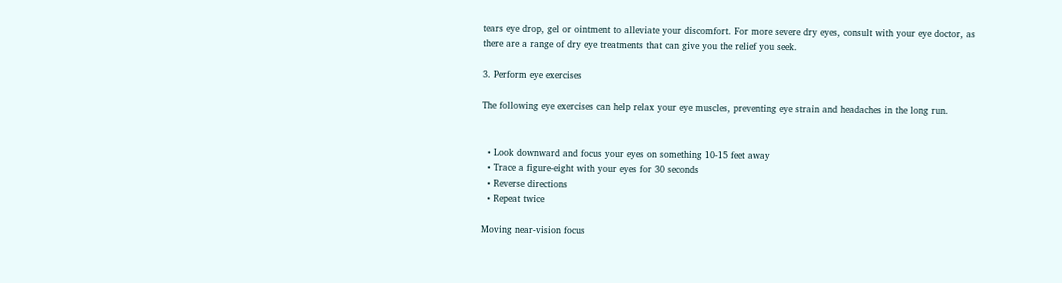tears eye drop, gel or ointment to alleviate your discomfort. For more severe dry eyes, consult with your eye doctor, as there are a range of dry eye treatments that can give you the relief you seek.

3. Perform eye exercises

The following eye exercises can help relax your eye muscles, preventing eye strain and headaches in the long run.


  • Look downward and focus your eyes on something 10-15 feet away
  • Trace a figure-eight with your eyes for 30 seconds
  • Reverse directions
  • Repeat twice

Moving near-vision focus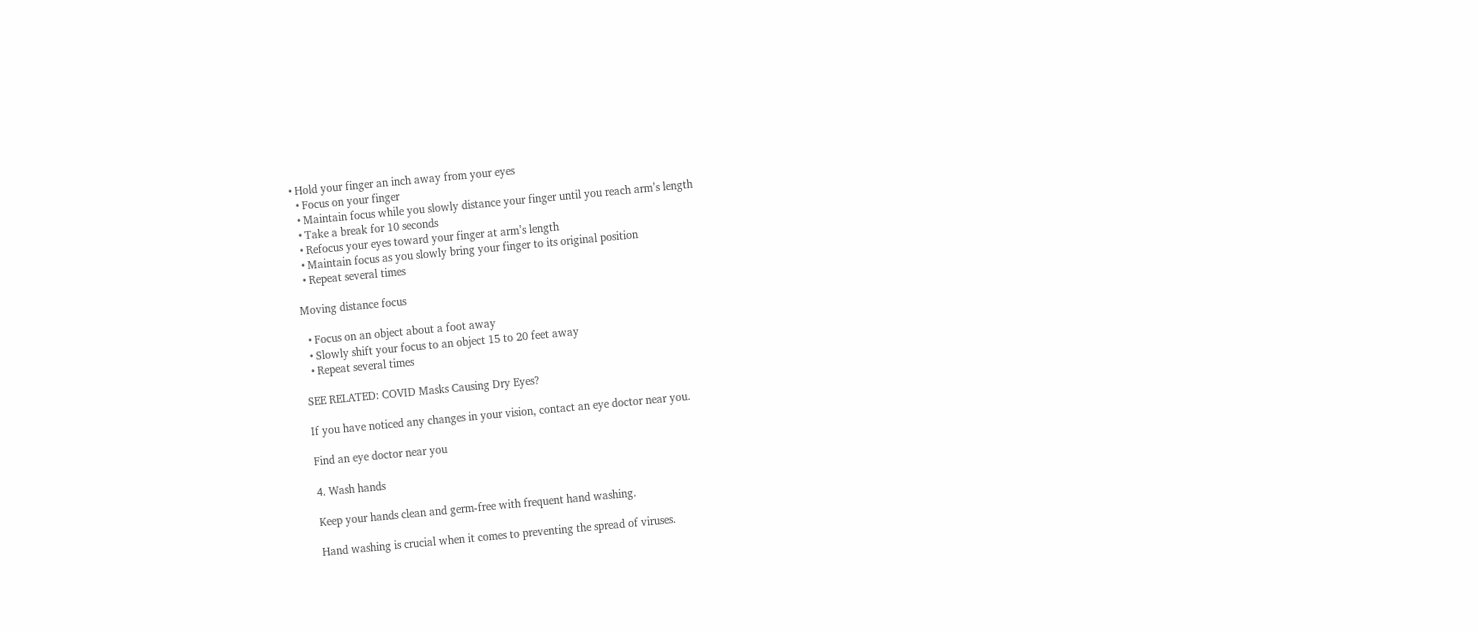• Hold your finger an inch away from your eyes
  • Focus on your finger
  • Maintain focus while you slowly distance your finger until you reach arm’s length
  • Take a break for 10 seconds
  • Refocus your eyes toward your finger at arm’s length
  • Maintain focus as you slowly bring your finger to its original position
  • Repeat several times

Moving distance focus

  • Focus on an object about a foot away
  • Slowly shift your focus to an object 15 to 20 feet away
  • Repeat several times

SEE RELATED: COVID Masks Causing Dry Eyes?

If you have noticed any changes in your vision, contact an eye doctor near you.

Find an eye doctor near you

4. Wash hands

Keep your hands clean and germ-free with frequent hand washing.

Hand washing is crucial when it comes to preventing the spread of viruses.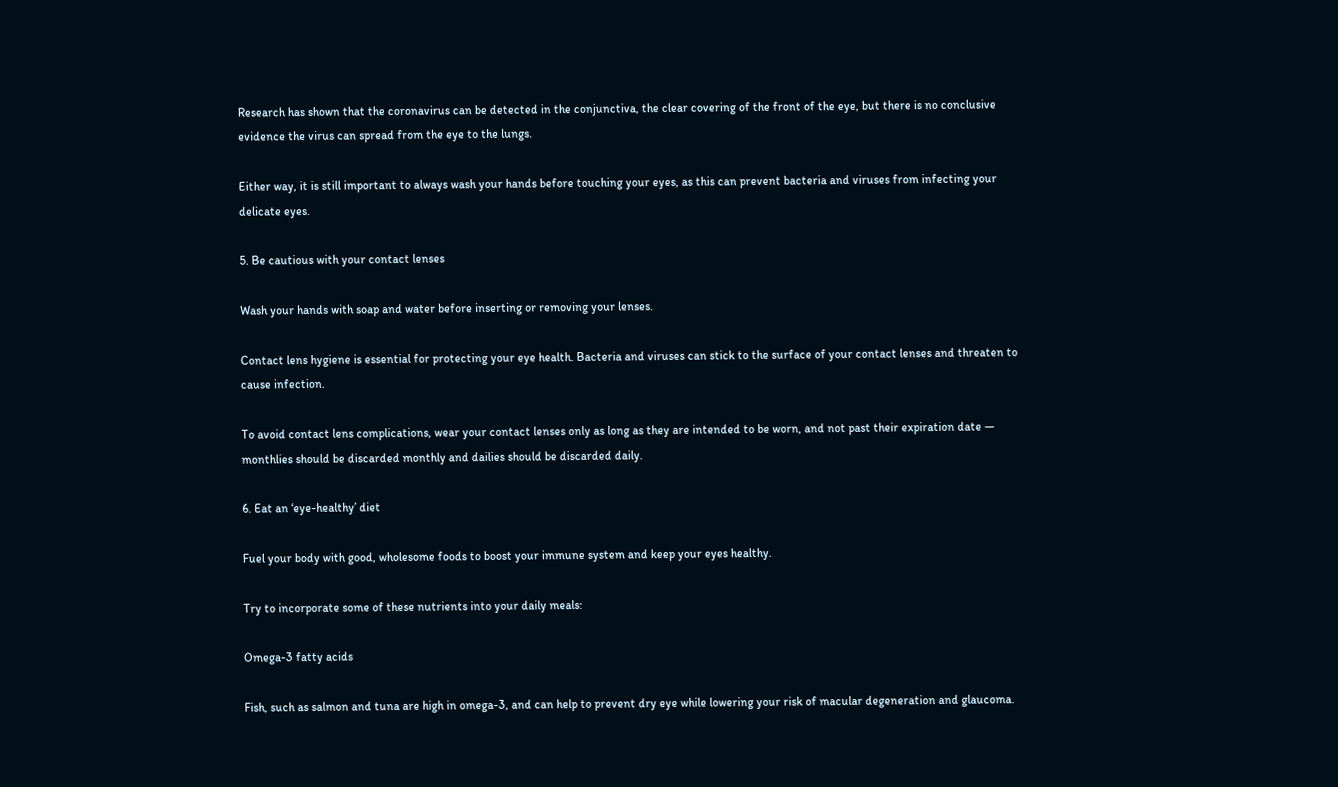Research has shown that the coronavirus can be detected in the conjunctiva, the clear covering of the front of the eye, but there is no conclusive evidence the virus can spread from the eye to the lungs.

Either way, it is still important to always wash your hands before touching your eyes, as this can prevent bacteria and viruses from infecting your delicate eyes.

5. Be cautious with your contact lenses

Wash your hands with soap and water before inserting or removing your lenses.

Contact lens hygiene is essential for protecting your eye health. Bacteria and viruses can stick to the surface of your contact lenses and threaten to cause infection.

To avoid contact lens complications, wear your contact lenses only as long as they are intended to be worn, and not past their expiration date — monthlies should be discarded monthly and dailies should be discarded daily.

6. Eat an ‘eye-healthy’ diet

Fuel your body with good, wholesome foods to boost your immune system and keep your eyes healthy.

Try to incorporate some of these nutrients into your daily meals:

Omega-3 fatty acids

Fish, such as salmon and tuna are high in omega-3, and can help to prevent dry eye while lowering your risk of macular degeneration and glaucoma.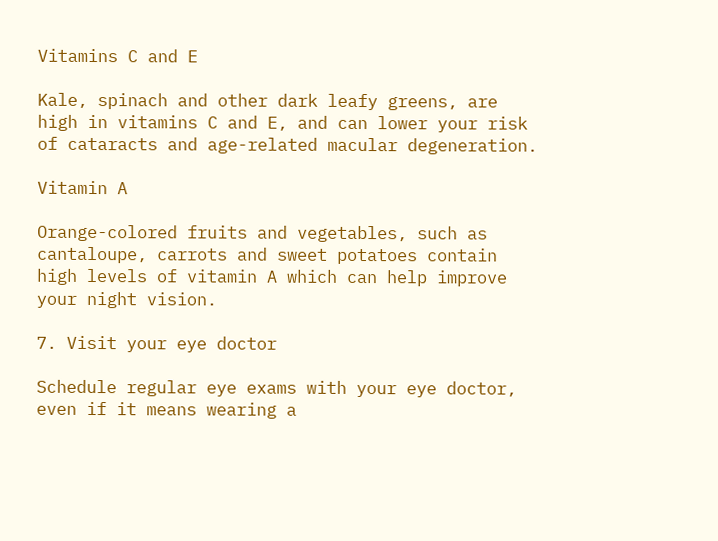Vitamins C and E

Kale, spinach and other dark leafy greens, are high in vitamins C and E, and can lower your risk of cataracts and age-related macular degeneration.

Vitamin A

Orange-colored fruits and vegetables, such as cantaloupe, carrots and sweet potatoes contain high levels of vitamin A which can help improve your night vision.

7. Visit your eye doctor

Schedule regular eye exams with your eye doctor, even if it means wearing a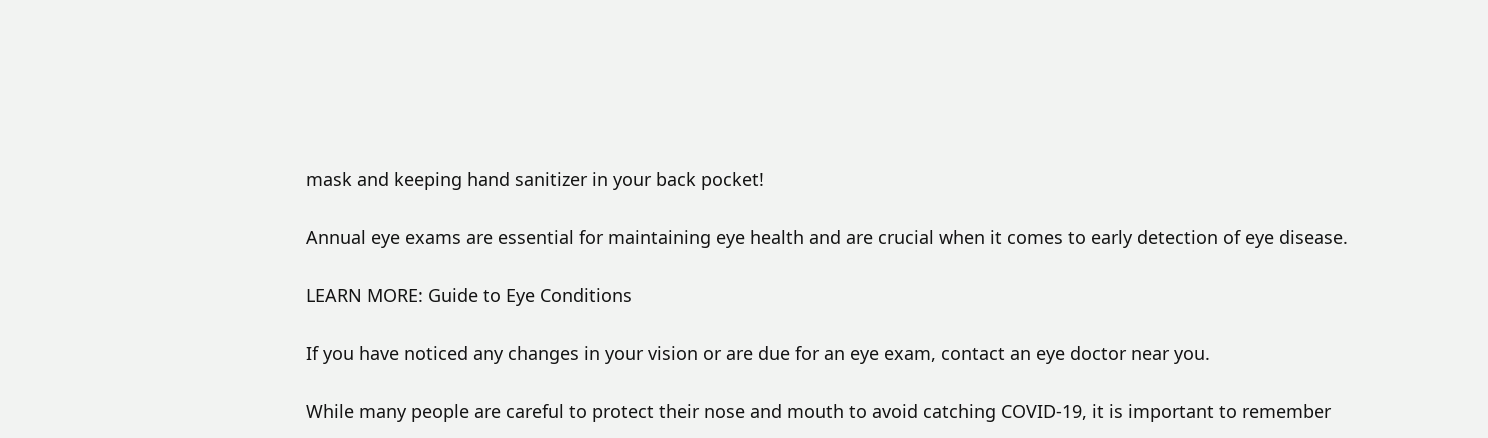mask and keeping hand sanitizer in your back pocket!

Annual eye exams are essential for maintaining eye health and are crucial when it comes to early detection of eye disease.

LEARN MORE: Guide to Eye Conditions

If you have noticed any changes in your vision or are due for an eye exam, contact an eye doctor near you.

While many people are careful to protect their nose and mouth to avoid catching COVID-19, it is important to remember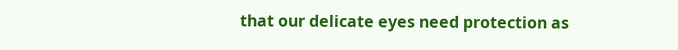that our delicate eyes need protection as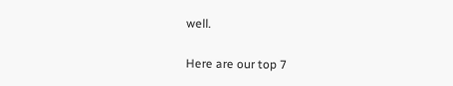well.

Here are our top 7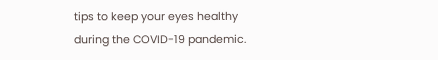tips to keep your eyes healthy during the COVID-19 pandemic.